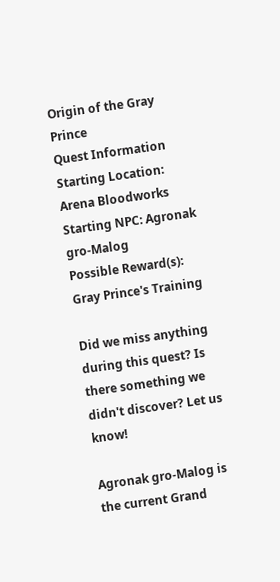Origin of the Gray Prince
Quest Information
Starting Location: Arena Bloodworks
Starting NPC: Agronak gro-Malog
Possible Reward(s): Gray Prince's Training

Did we miss anything during this quest? Is there something we didn't discover? Let us know!

Agronak gro-Malog is the current Grand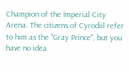Champion of the Imperial City Arena. The citizens of Cyrodiil refer to him as the "Gray Prince", but you have no idea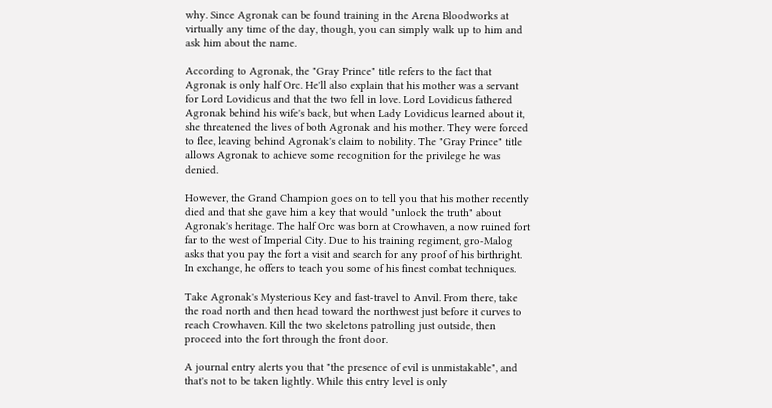why. Since Agronak can be found training in the Arena Bloodworks at virtually any time of the day, though, you can simply walk up to him and ask him about the name.

According to Agronak, the "Gray Prince" title refers to the fact that Agronak is only half Orc. He'll also explain that his mother was a servant for Lord Lovidicus and that the two fell in love. Lord Lovidicus fathered Agronak behind his wife's back, but when Lady Lovidicus learned about it, she threatened the lives of both Agronak and his mother. They were forced to flee, leaving behind Agronak's claim to nobility. The "Gray Prince" title allows Agronak to achieve some recognition for the privilege he was denied.

However, the Grand Champion goes on to tell you that his mother recently died and that she gave him a key that would "unlock the truth" about Agronak's heritage. The half Orc was born at Crowhaven, a now ruined fort far to the west of Imperial City. Due to his training regiment, gro-Malog asks that you pay the fort a visit and search for any proof of his birthright. In exchange, he offers to teach you some of his finest combat techniques.

Take Agronak's Mysterious Key and fast-travel to Anvil. From there, take the road north and then head toward the northwest just before it curves to reach Crowhaven. Kill the two skeletons patrolling just outside, then proceed into the fort through the front door.

A journal entry alerts you that "the presence of evil is unmistakable", and that's not to be taken lightly. While this entry level is only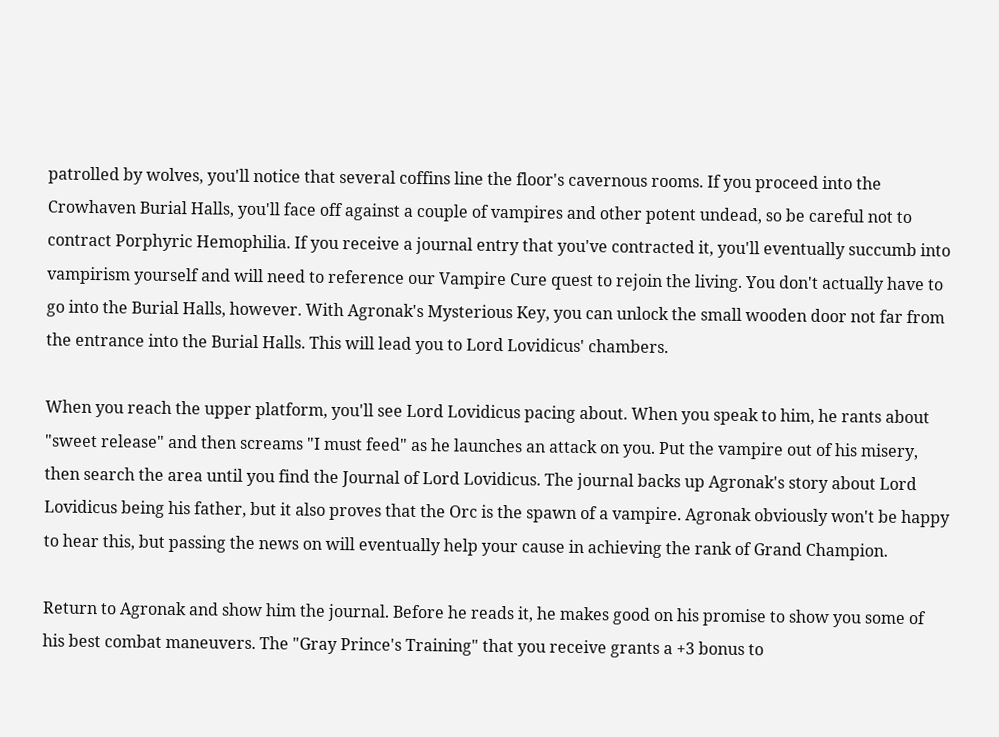patrolled by wolves, you'll notice that several coffins line the floor's cavernous rooms. If you proceed into the Crowhaven Burial Halls, you'll face off against a couple of vampires and other potent undead, so be careful not to contract Porphyric Hemophilia. If you receive a journal entry that you've contracted it, you'll eventually succumb into vampirism yourself and will need to reference our Vampire Cure quest to rejoin the living. You don't actually have to go into the Burial Halls, however. With Agronak's Mysterious Key, you can unlock the small wooden door not far from the entrance into the Burial Halls. This will lead you to Lord Lovidicus' chambers.

When you reach the upper platform, you'll see Lord Lovidicus pacing about. When you speak to him, he rants about "sweet release" and then screams "I must feed" as he launches an attack on you. Put the vampire out of his misery, then search the area until you find the Journal of Lord Lovidicus. The journal backs up Agronak's story about Lord Lovidicus being his father, but it also proves that the Orc is the spawn of a vampire. Agronak obviously won't be happy to hear this, but passing the news on will eventually help your cause in achieving the rank of Grand Champion.

Return to Agronak and show him the journal. Before he reads it, he makes good on his promise to show you some of his best combat maneuvers. The "Gray Prince's Training" that you receive grants a +3 bonus to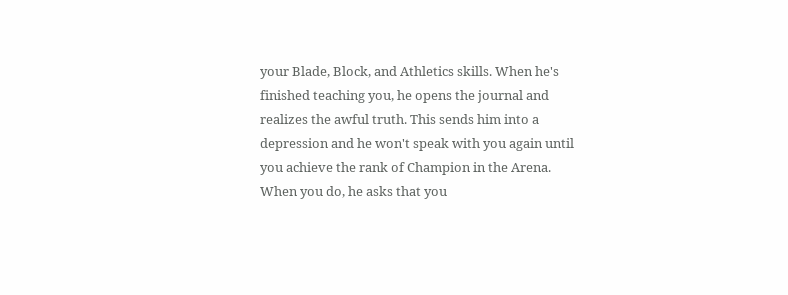your Blade, Block, and Athletics skills. When he's finished teaching you, he opens the journal and realizes the awful truth. This sends him into a depression and he won't speak with you again until you achieve the rank of Champion in the Arena. When you do, he asks that you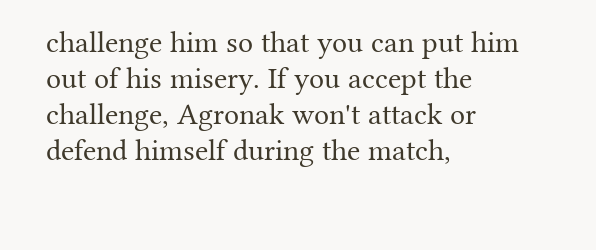challenge him so that you can put him out of his misery. If you accept the challenge, Agronak won't attack or defend himself during the match,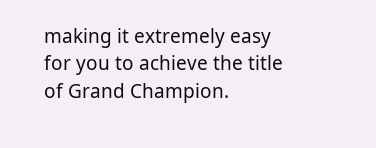making it extremely easy for you to achieve the title of Grand Champion.